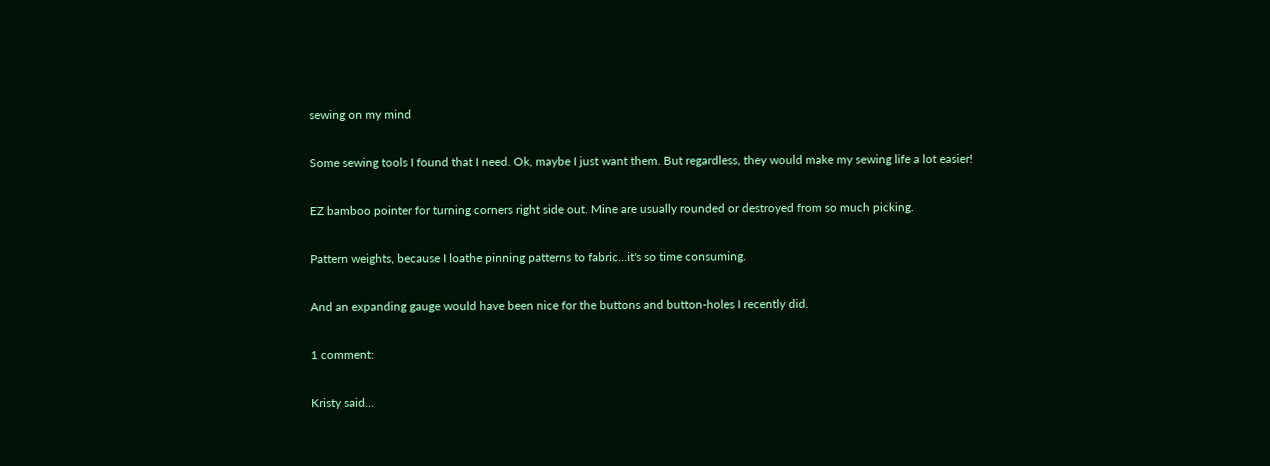sewing on my mind

Some sewing tools I found that I need. Ok, maybe I just want them. But regardless, they would make my sewing life a lot easier!

EZ bamboo pointer for turning corners right side out. Mine are usually rounded or destroyed from so much picking.

Pattern weights, because I loathe pinning patterns to fabric...it's so time consuming.

And an expanding gauge would have been nice for the buttons and button-holes I recently did.

1 comment:

Kristy said...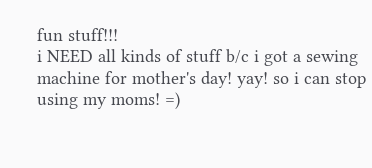fun stuff!!!
i NEED all kinds of stuff b/c i got a sewing machine for mother's day! yay! so i can stop using my moms! =)